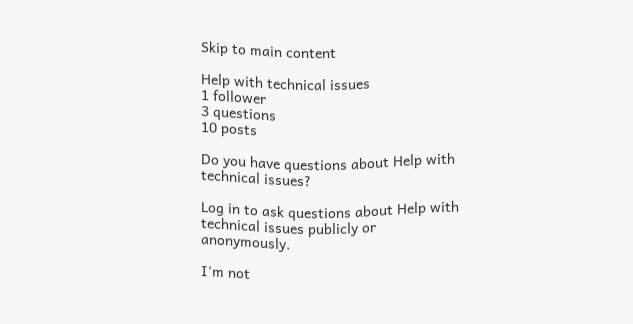Skip to main content

Help with technical issues
1 follower
3 questions
10 posts

Do you have questions about Help with technical issues?

Log in to ask questions about Help with technical issues publicly or anonymously.

I'm not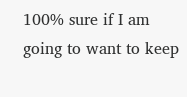100% sure if I am going to want to keep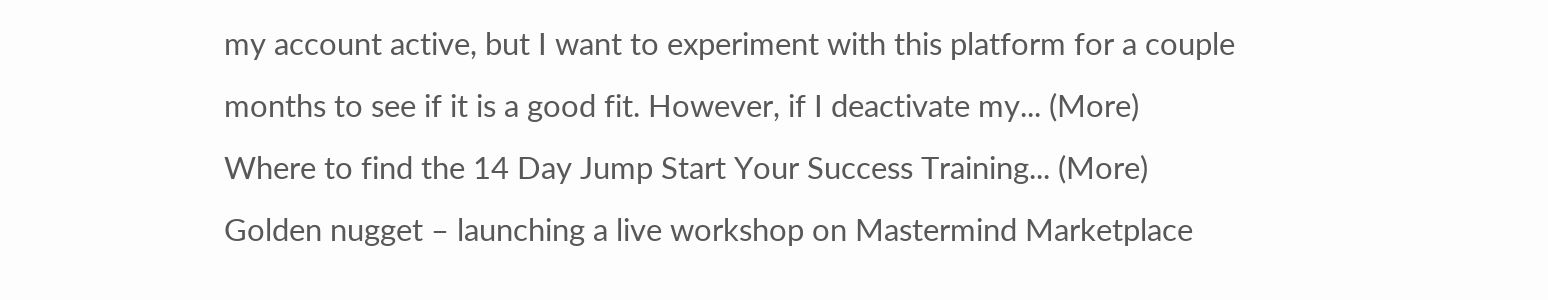my account active, but I want to experiment with this platform for a couple months to see if it is a good fit. However, if I deactivate my... (More)
Where to find the 14 Day Jump Start Your Success Training... (More)
Golden nugget – launching a live workshop on Mastermind Marketplace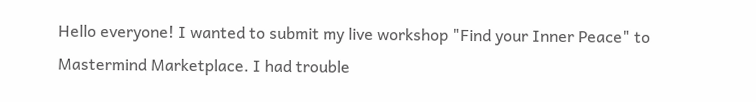Hello everyone! I wanted to submit my live workshop "Find your Inner Peace" to Mastermind Marketplace. I had trouble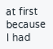at first because I had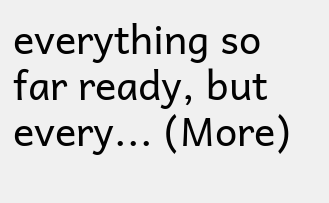everything so far ready, but every... (More)